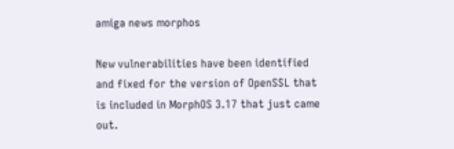amiga news morphos

New vulnerabilities have been identified and fixed for the version of OpenSSL that is included in MorphOS 3.17 that just came out.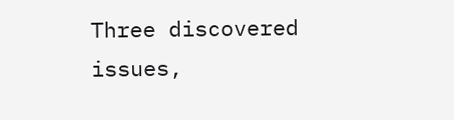Three discovered issues,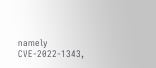namely CVE-2022-1343,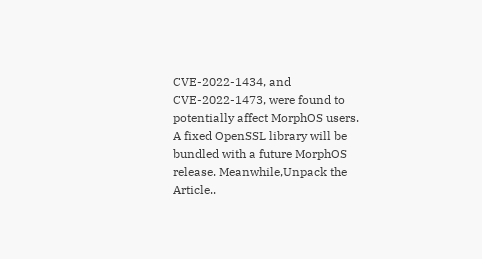CVE-2022-1434, and CVE-2022-1473, were found to potentially affect MorphOS users. A fixed OpenSSL library will be bundled with a future MorphOS release. Meanwhile,Unpack the Article..